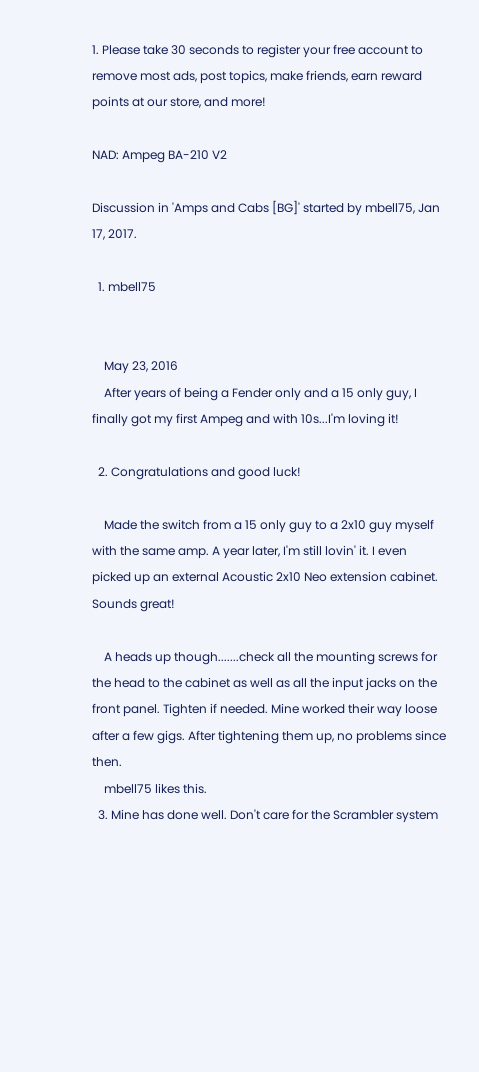1. Please take 30 seconds to register your free account to remove most ads, post topics, make friends, earn reward points at our store, and more!

NAD: Ampeg BA-210 V2

Discussion in 'Amps and Cabs [BG]' started by mbell75, Jan 17, 2017.

  1. mbell75


    May 23, 2016
    After years of being a Fender only and a 15 only guy, I finally got my first Ampeg and with 10s...I'm loving it!

  2. Congratulations and good luck!

    Made the switch from a 15 only guy to a 2x10 guy myself with the same amp. A year later, I'm still lovin' it. I even picked up an external Acoustic 2x10 Neo extension cabinet. Sounds great!

    A heads up though.......check all the mounting screws for the head to the cabinet as well as all the input jacks on the front panel. Tighten if needed. Mine worked their way loose after a few gigs. After tightening them up, no problems since then.
    mbell75 likes this.
  3. Mine has done well. Don't care for the Scrambler system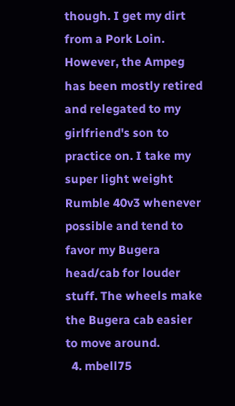though. I get my dirt from a Pork Loin. However, the Ampeg has been mostly retired and relegated to my girlfriend's son to practice on. I take my super light weight Rumble 40v3 whenever possible and tend to favor my Bugera head/cab for louder stuff. The wheels make the Bugera cab easier to move around.
  4. mbell75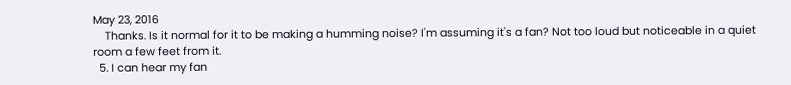May 23, 2016
    Thanks. Is it normal for it to be making a humming noise? I'm assuming it's a fan? Not too loud but noticeable in a quiet room a few feet from it.
  5. I can hear my fan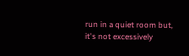run in a quiet room but, it's not excessively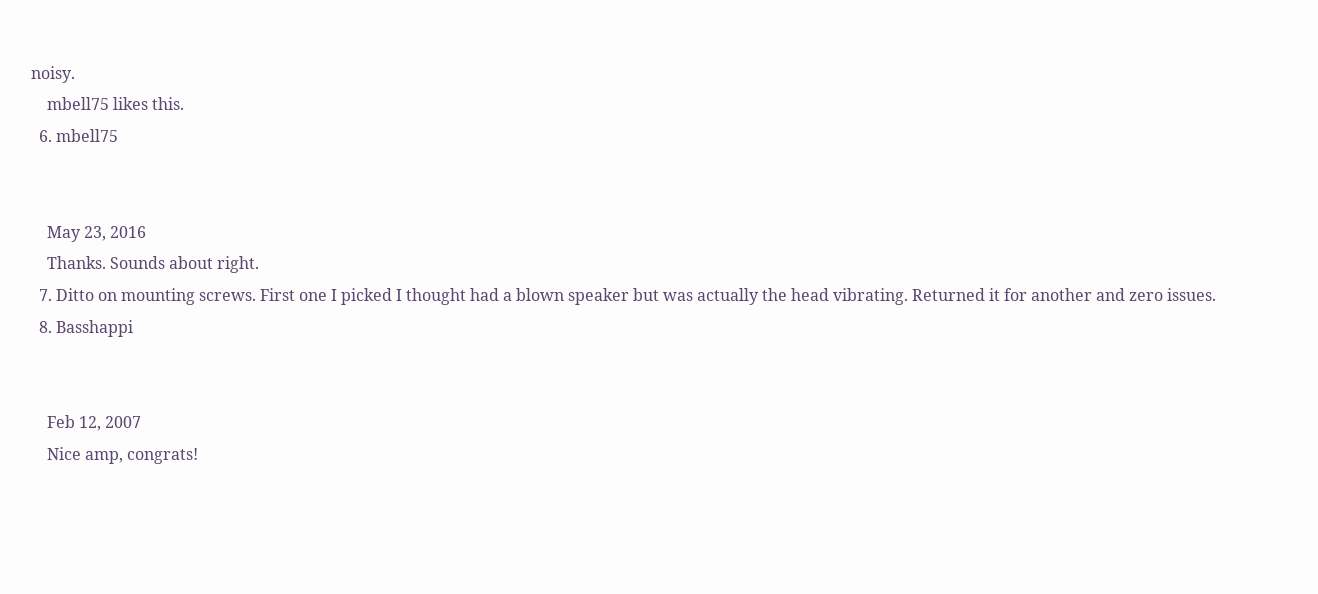noisy.
    mbell75 likes this.
  6. mbell75


    May 23, 2016
    Thanks. Sounds about right.
  7. Ditto on mounting screws. First one I picked I thought had a blown speaker but was actually the head vibrating. Returned it for another and zero issues.
  8. Basshappi


    Feb 12, 2007
    Nice amp, congrats!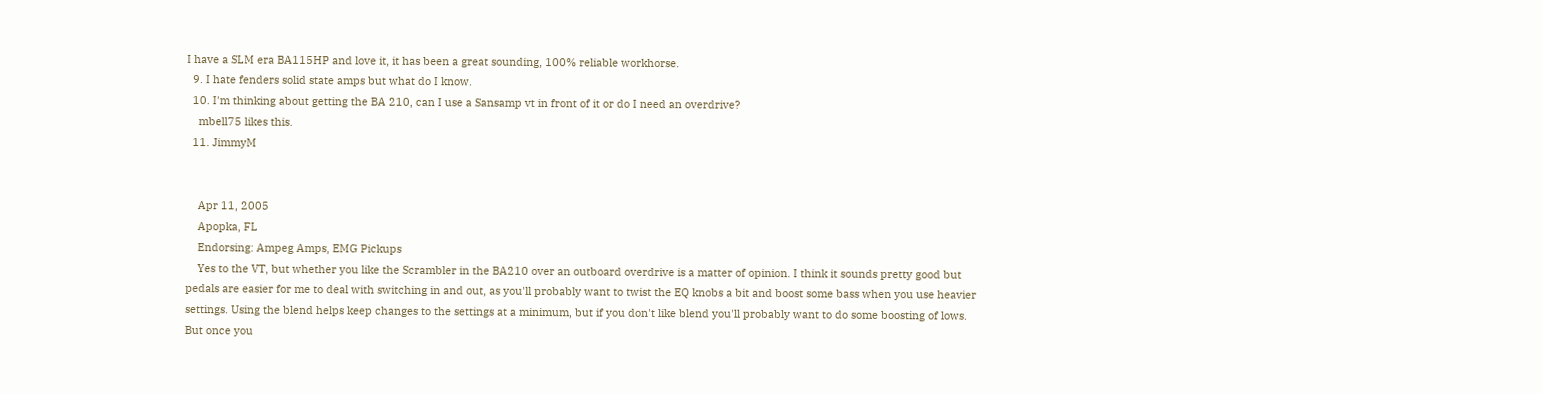I have a SLM era BA115HP and love it, it has been a great sounding, 100% reliable workhorse.
  9. I hate fenders solid state amps but what do I know.
  10. I'm thinking about getting the BA 210, can I use a Sansamp vt in front of it or do I need an overdrive?
    mbell75 likes this.
  11. JimmyM


    Apr 11, 2005
    Apopka, FL
    Endorsing: Ampeg Amps, EMG Pickups
    Yes to the VT, but whether you like the Scrambler in the BA210 over an outboard overdrive is a matter of opinion. I think it sounds pretty good but pedals are easier for me to deal with switching in and out, as you'll probably want to twist the EQ knobs a bit and boost some bass when you use heavier settings. Using the blend helps keep changes to the settings at a minimum, but if you don't like blend you'll probably want to do some boosting of lows. But once you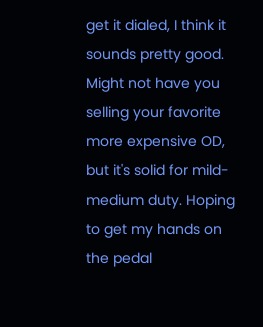get it dialed, I think it sounds pretty good. Might not have you selling your favorite more expensive OD, but it's solid for mild-medium duty. Hoping to get my hands on the pedal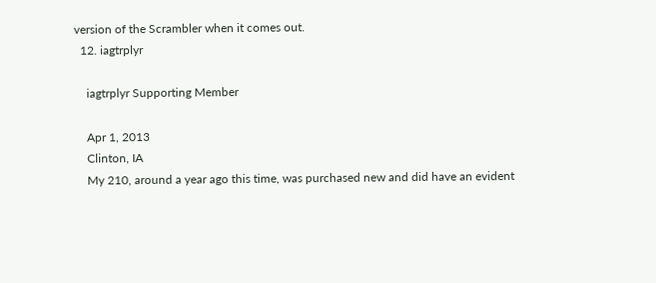version of the Scrambler when it comes out.
  12. iagtrplyr

    iagtrplyr Supporting Member

    Apr 1, 2013
    Clinton, IA
    My 210, around a year ago this time, was purchased new and did have an evident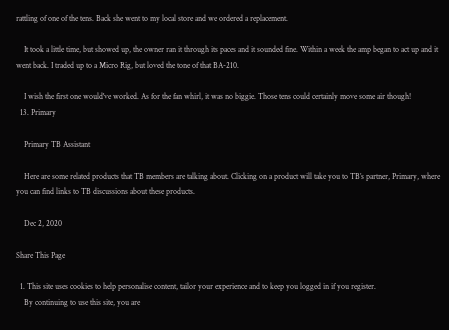rattling of one of the tens. Back she went to my local store and we ordered a replacement.

    It took a little time, but showed up, the owner ran it through its paces and it sounded fine. Within a week the amp began to act up and it went back. I traded up to a Micro Rig, but loved the tone of that BA-210.

    I wish the first one would've worked. As for the fan whirl, it was no biggie. Those tens could certainly move some air though!
  13. Primary

    Primary TB Assistant

    Here are some related products that TB members are talking about. Clicking on a product will take you to TB’s partner, Primary, where you can find links to TB discussions about these products.

    Dec 2, 2020

Share This Page

  1. This site uses cookies to help personalise content, tailor your experience and to keep you logged in if you register.
    By continuing to use this site, you are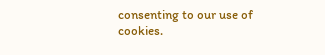consenting to our use of cookies.